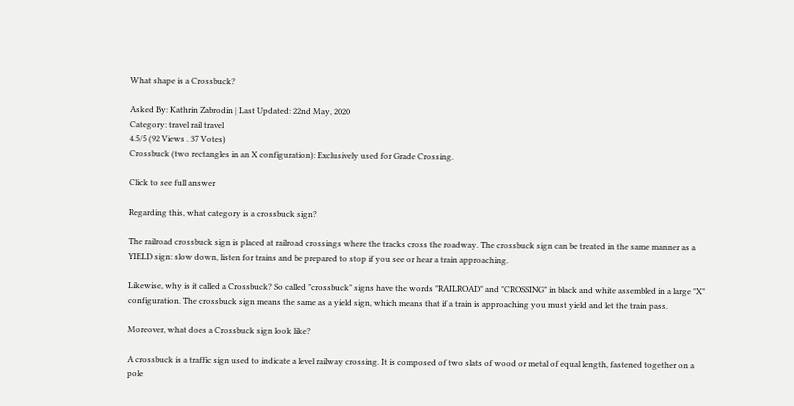What shape is a Crossbuck?

Asked By: Kathrin Zabrodin | Last Updated: 22nd May, 2020
Category: travel rail travel
4.5/5 (92 Views . 37 Votes)
Crossbuck (two rectangles in an X configuration): Exclusively used for Grade Crossing.

Click to see full answer

Regarding this, what category is a crossbuck sign?

The railroad crossbuck sign is placed at railroad crossings where the tracks cross the roadway. The crossbuck sign can be treated in the same manner as a YIELD sign: slow down, listen for trains and be prepared to stop if you see or hear a train approaching.

Likewise, why is it called a Crossbuck? So called "crossbuck" signs have the words "RAILROAD" and "CROSSING" in black and white assembled in a large "X" configuration. The crossbuck sign means the same as a yield sign, which means that if a train is approaching you must yield and let the train pass.

Moreover, what does a Crossbuck sign look like?

A crossbuck is a traffic sign used to indicate a level railway crossing. It is composed of two slats of wood or metal of equal length, fastened together on a pole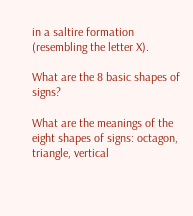in a saltire formation (resembling the letter X).

What are the 8 basic shapes of signs?

What are the meanings of the eight shapes of signs: octagon, triangle, vertical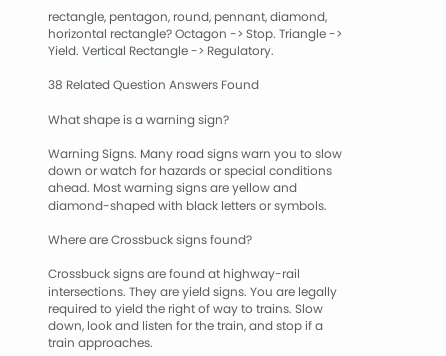rectangle, pentagon, round, pennant, diamond, horizontal rectangle? Octagon -> Stop. Triangle -> Yield. Vertical Rectangle -> Regulatory.

38 Related Question Answers Found

What shape is a warning sign?

Warning Signs. Many road signs warn you to slow down or watch for hazards or special conditions ahead. Most warning signs are yellow and diamond-shaped with black letters or symbols.

Where are Crossbuck signs found?

Crossbuck signs are found at highway-rail intersections. They are yield signs. You are legally required to yield the right of way to trains. Slow down, look and listen for the train, and stop if a train approaches.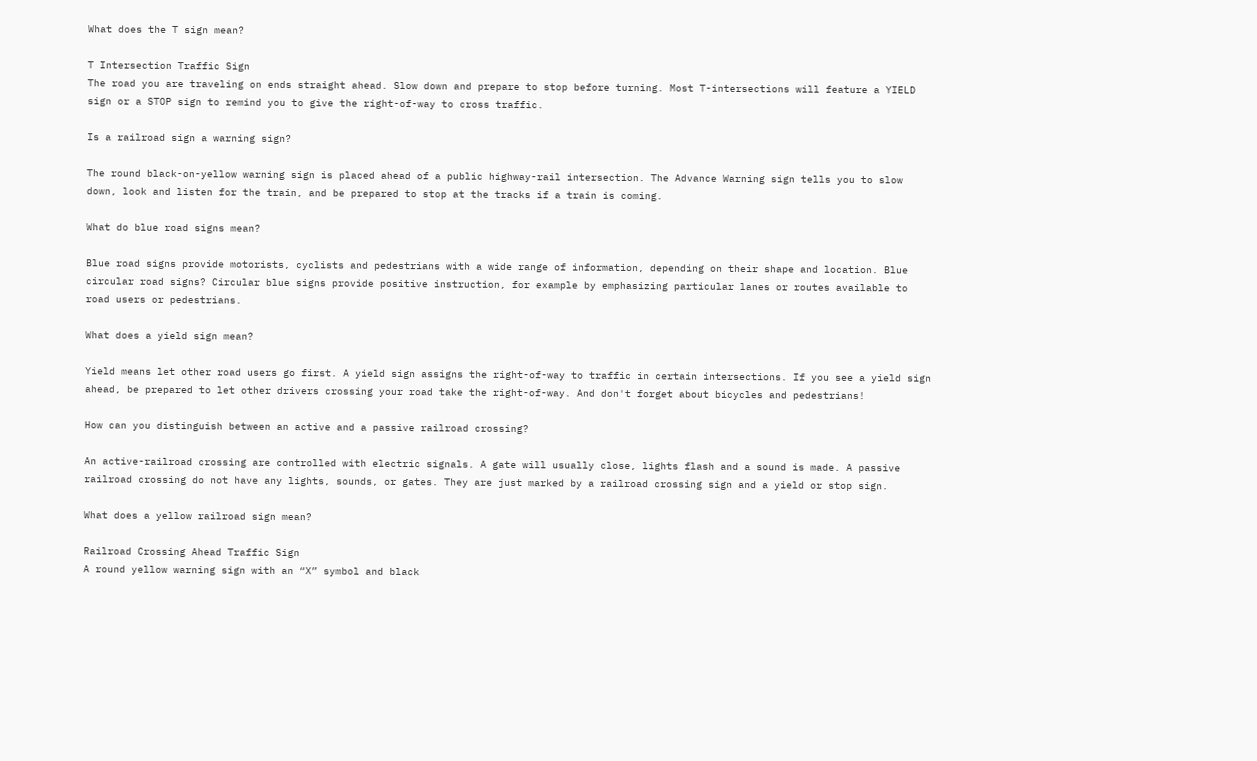What does the T sign mean?

T Intersection Traffic Sign
The road you are traveling on ends straight ahead. Slow down and prepare to stop before turning. Most T-intersections will feature a YIELD sign or a STOP sign to remind you to give the right-of-way to cross traffic.

Is a railroad sign a warning sign?

The round black-on-yellow warning sign is placed ahead of a public highway-rail intersection. The Advance Warning sign tells you to slow down, look and listen for the train, and be prepared to stop at the tracks if a train is coming.

What do blue road signs mean?

Blue road signs provide motorists, cyclists and pedestrians with a wide range of information, depending on their shape and location. Blue circular road signs? Circular blue signs provide positive instruction, for example by emphasizing particular lanes or routes available to road users or pedestrians.

What does a yield sign mean?

Yield means let other road users go first. A yield sign assigns the right-of-way to traffic in certain intersections. If you see a yield sign ahead, be prepared to let other drivers crossing your road take the right-of-way. And don't forget about bicycles and pedestrians!

How can you distinguish between an active and a passive railroad crossing?

An active-railroad crossing are controlled with electric signals. A gate will usually close, lights flash and a sound is made. A passive railroad crossing do not have any lights, sounds, or gates. They are just marked by a railroad crossing sign and a yield or stop sign.

What does a yellow railroad sign mean?

Railroad Crossing Ahead Traffic Sign
A round yellow warning sign with an “X” symbol and black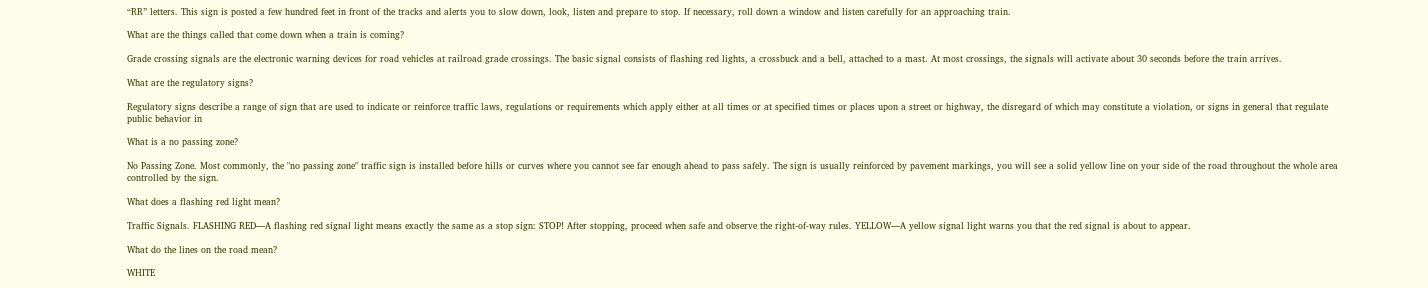“RR” letters. This sign is posted a few hundred feet in front of the tracks and alerts you to slow down, look, listen and prepare to stop. If necessary, roll down a window and listen carefully for an approaching train.

What are the things called that come down when a train is coming?

Grade crossing signals are the electronic warning devices for road vehicles at railroad grade crossings. The basic signal consists of flashing red lights, a crossbuck and a bell, attached to a mast. At most crossings, the signals will activate about 30 seconds before the train arrives.

What are the regulatory signs?

Regulatory signs describe a range of sign that are used to indicate or reinforce traffic laws, regulations or requirements which apply either at all times or at specified times or places upon a street or highway, the disregard of which may constitute a violation, or signs in general that regulate public behavior in

What is a no passing zone?

No Passing Zone. Most commonly, the "no passing zone" traffic sign is installed before hills or curves where you cannot see far enough ahead to pass safely. The sign is usually reinforced by pavement markings, you will see a solid yellow line on your side of the road throughout the whole area controlled by the sign.

What does a flashing red light mean?

Traffic Signals. FLASHING RED—A flashing red signal light means exactly the same as a stop sign: STOP! After stopping, proceed when safe and observe the right-of-way rules. YELLOW—A yellow signal light warns you that the red signal is about to appear.

What do the lines on the road mean?

WHITE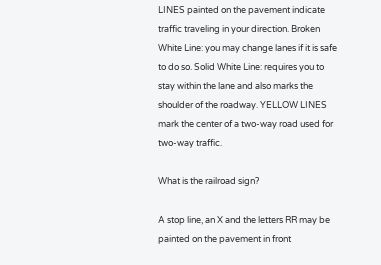LINES painted on the pavement indicate traffic traveling in your direction. Broken White Line: you may change lanes if it is safe to do so. Solid White Line: requires you to stay within the lane and also marks the shoulder of the roadway. YELLOW LINES mark the center of a two-way road used for two-way traffic.

What is the railroad sign?

A stop line, an X and the letters RR may be painted on the pavement in front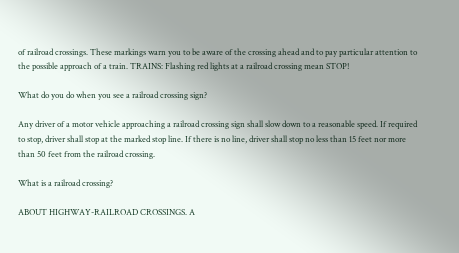of railroad crossings. These markings warn you to be aware of the crossing ahead and to pay particular attention to the possible approach of a train. TRAINS: Flashing red lights at a railroad crossing mean STOP!

What do you do when you see a railroad crossing sign?

Any driver of a motor vehicle approaching a railroad crossing sign shall slow down to a reasonable speed. If required to stop, driver shall stop at the marked stop line. If there is no line, driver shall stop no less than 15 feet nor more than 50 feet from the railroad crossing.

What is a railroad crossing?

ABOUT HIGHWAY-RAILROAD CROSSINGS. A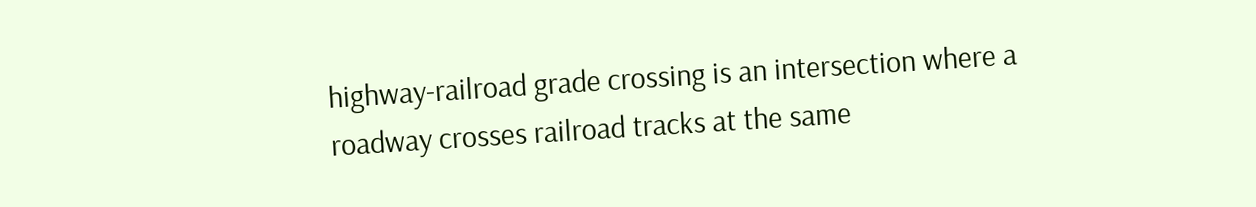highway-railroad grade crossing is an intersection where a roadway crosses railroad tracks at the same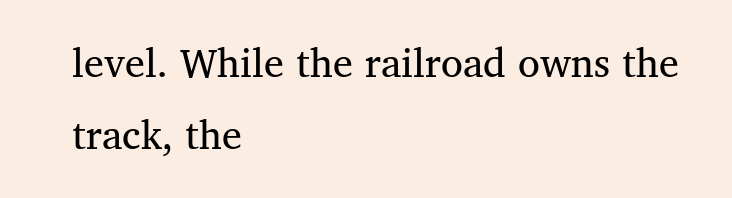level. While the railroad owns the track, the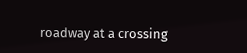roadway at a crossing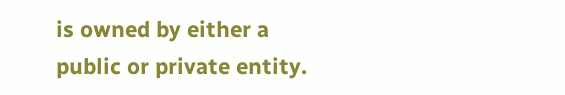is owned by either a public or private entity.